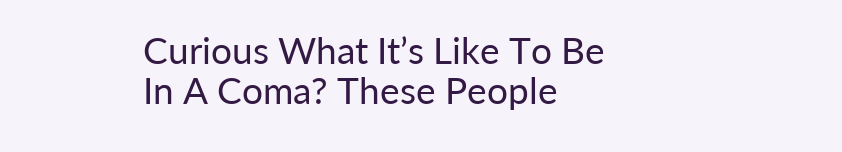Curious What It’s Like To Be In A Coma? These People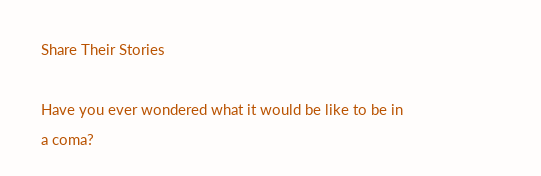Share Their Stories

Have you ever wondered what it would be like to be in a coma?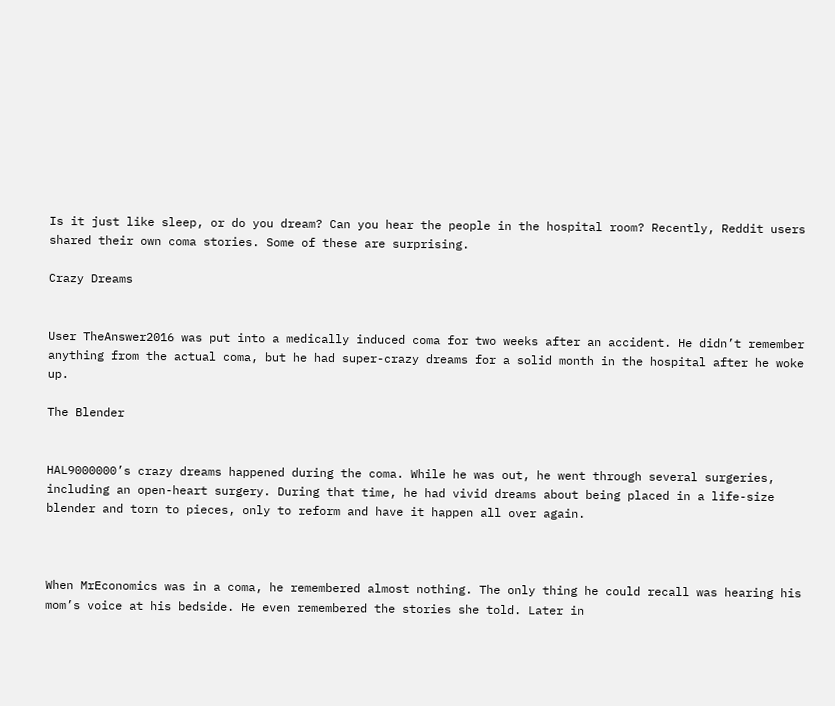Is it just like sleep, or do you dream? Can you hear the people in the hospital room? Recently, Reddit users shared their own coma stories. Some of these are surprising.

Crazy Dreams


User TheAnswer2016 was put into a medically induced coma for two weeks after an accident. He didn’t remember anything from the actual coma, but he had super-crazy dreams for a solid month in the hospital after he woke up.

The Blender


HAL9000000’s crazy dreams happened during the coma. While he was out, he went through several surgeries, including an open-heart surgery. During that time, he had vivid dreams about being placed in a life-size blender and torn to pieces, only to reform and have it happen all over again.



When MrEconomics was in a coma, he remembered almost nothing. The only thing he could recall was hearing his mom’s voice at his bedside. He even remembered the stories she told. Later in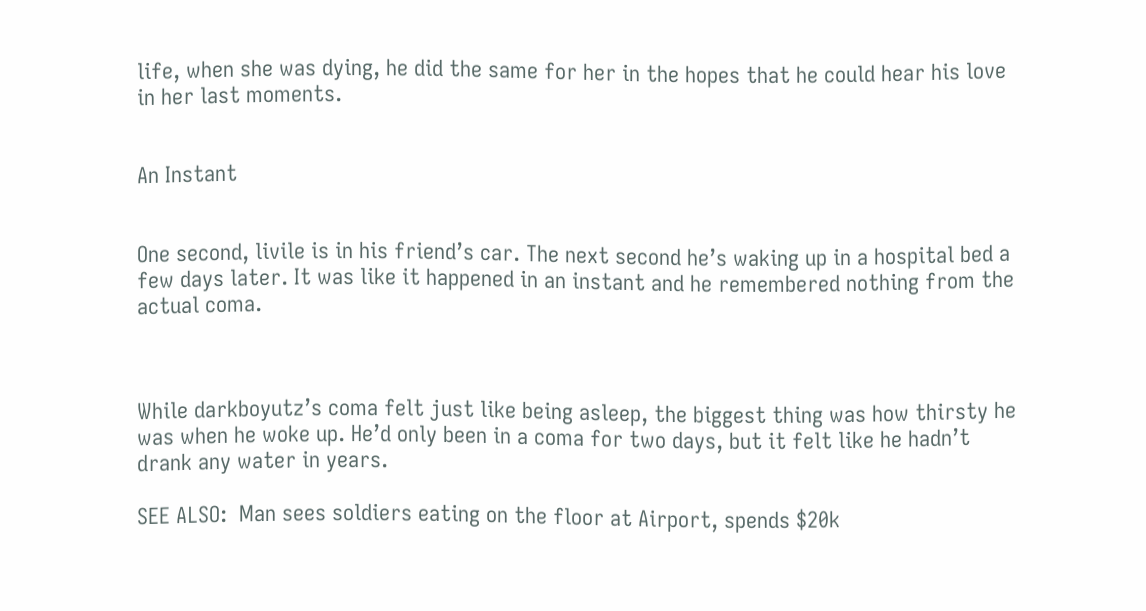life, when she was dying, he did the same for her in the hopes that he could hear his love in her last moments.


An Instant


One second, livile is in his friend’s car. The next second he’s waking up in a hospital bed a few days later. It was like it happened in an instant and he remembered nothing from the actual coma.



While darkboyutz’s coma felt just like being asleep, the biggest thing was how thirsty he was when he woke up. He’d only been in a coma for two days, but it felt like he hadn’t drank any water in years.

SEE ALSO:  Man sees soldiers eating on the floor at Airport, spends $20k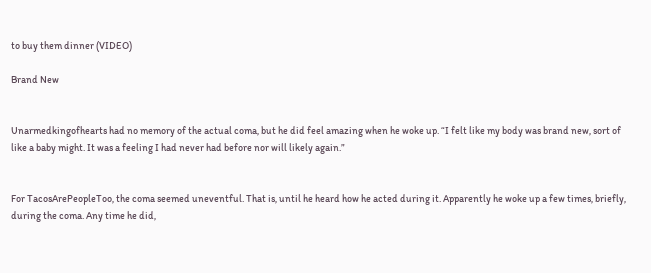to buy them dinner (VIDEO)

Brand New


Unarmedkingofhearts had no memory of the actual coma, but he did feel amazing when he woke up. “I felt like my body was brand new, sort of like a baby might. It was a feeling I had never had before nor will likely again.”


For TacosArePeopleToo, the coma seemed uneventful. That is, until he heard how he acted during it. Apparently he woke up a few times, briefly, during the coma. Any time he did,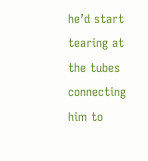he’d start tearing at the tubes connecting him to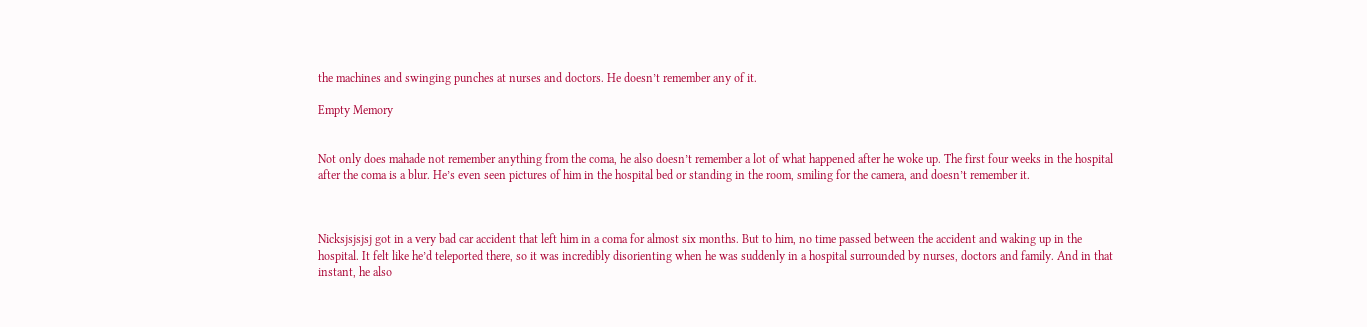the machines and swinging punches at nurses and doctors. He doesn’t remember any of it.

Empty Memory


Not only does mahade not remember anything from the coma, he also doesn’t remember a lot of what happened after he woke up. The first four weeks in the hospital after the coma is a blur. He’s even seen pictures of him in the hospital bed or standing in the room, smiling for the camera, and doesn’t remember it.



Nicksjsjsjsj got in a very bad car accident that left him in a coma for almost six months. But to him, no time passed between the accident and waking up in the hospital. It felt like he’d teleported there, so it was incredibly disorienting when he was suddenly in a hospital surrounded by nurses, doctors and family. And in that instant, he also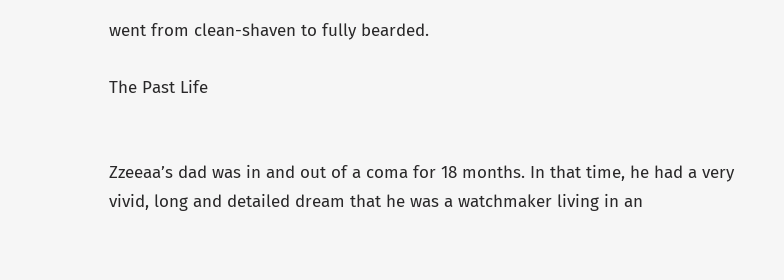went from clean-shaven to fully bearded.

The Past Life


Zzeeaa’s dad was in and out of a coma for 18 months. In that time, he had a very vivid, long and detailed dream that he was a watchmaker living in an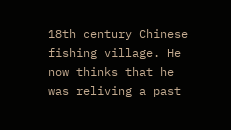18th century Chinese fishing village. He now thinks that he was reliving a past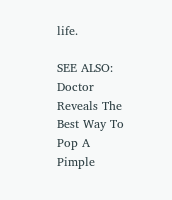life.

SEE ALSO:  Doctor Reveals The Best Way To Pop A Pimple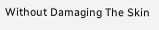Without Damaging The Skin